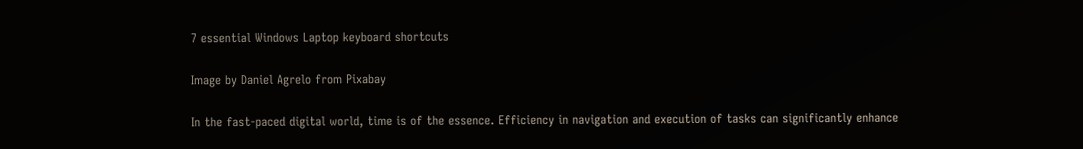7 essential Windows Laptop keyboard shortcuts

Image by Daniel Agrelo from Pixabay

In the fast-paced digital world, time is of the essence. Efficiency in navigation and execution of tasks can significantly enhance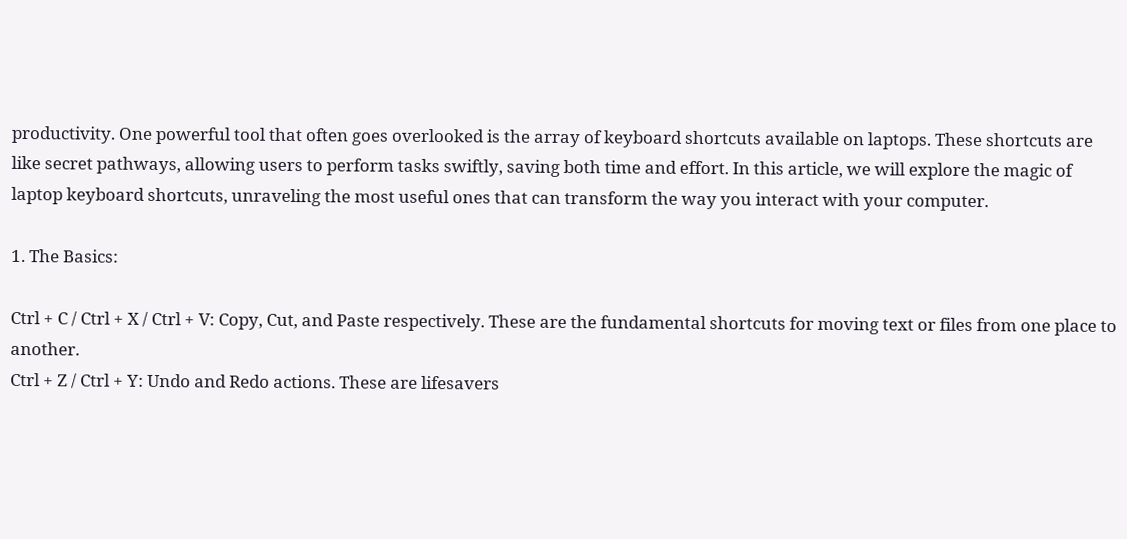productivity. One powerful tool that often goes overlooked is the array of keyboard shortcuts available on laptops. These shortcuts are like secret pathways, allowing users to perform tasks swiftly, saving both time and effort. In this article, we will explore the magic of laptop keyboard shortcuts, unraveling the most useful ones that can transform the way you interact with your computer.

1. The Basics:

Ctrl + C / Ctrl + X / Ctrl + V: Copy, Cut, and Paste respectively. These are the fundamental shortcuts for moving text or files from one place to another.
Ctrl + Z / Ctrl + Y: Undo and Redo actions. These are lifesavers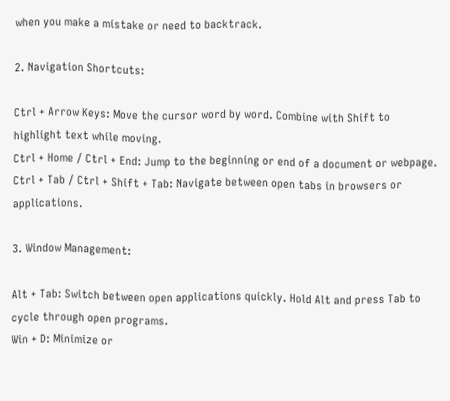when you make a mistake or need to backtrack.

2. Navigation Shortcuts:

Ctrl + Arrow Keys: Move the cursor word by word. Combine with Shift to highlight text while moving.
Ctrl + Home / Ctrl + End: Jump to the beginning or end of a document or webpage.
Ctrl + Tab / Ctrl + Shift + Tab: Navigate between open tabs in browsers or applications.

3. Window Management:

Alt + Tab: Switch between open applications quickly. Hold Alt and press Tab to cycle through open programs.
Win + D: Minimize or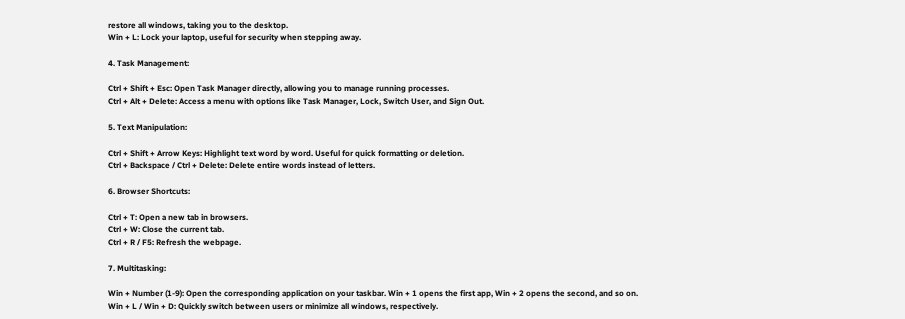restore all windows, taking you to the desktop.
Win + L: Lock your laptop, useful for security when stepping away.

4. Task Management:

Ctrl + Shift + Esc: Open Task Manager directly, allowing you to manage running processes.
Ctrl + Alt + Delete: Access a menu with options like Task Manager, Lock, Switch User, and Sign Out.

5. Text Manipulation:

Ctrl + Shift + Arrow Keys: Highlight text word by word. Useful for quick formatting or deletion.
Ctrl + Backspace / Ctrl + Delete: Delete entire words instead of letters.

6. Browser Shortcuts:

Ctrl + T: Open a new tab in browsers.
Ctrl + W: Close the current tab.
Ctrl + R / F5: Refresh the webpage.

7. Multitasking:

Win + Number (1-9): Open the corresponding application on your taskbar. Win + 1 opens the first app, Win + 2 opens the second, and so on.
Win + L / Win + D: Quickly switch between users or minimize all windows, respectively.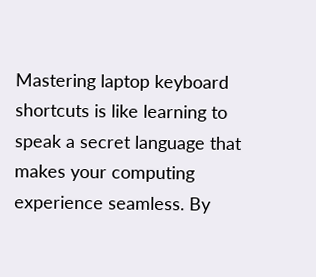Mastering laptop keyboard shortcuts is like learning to speak a secret language that makes your computing experience seamless. By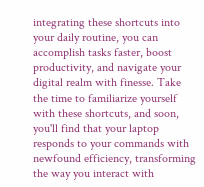integrating these shortcuts into your daily routine, you can accomplish tasks faster, boost productivity, and navigate your digital realm with finesse. Take the time to familiarize yourself with these shortcuts, and soon, you'll find that your laptop responds to your commands with newfound efficiency, transforming the way you interact with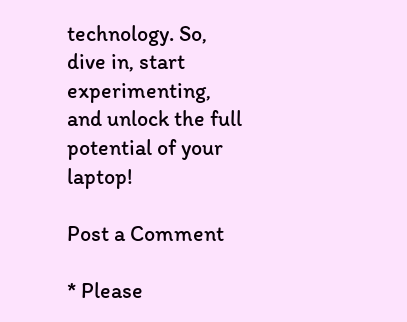technology. So, dive in, start experimenting, and unlock the full potential of your laptop!

Post a Comment

* Please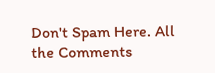Don't Spam Here. All the Comments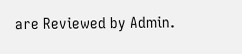are Reviewed by Admin.